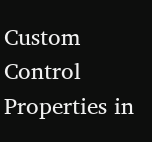Custom Control Properties in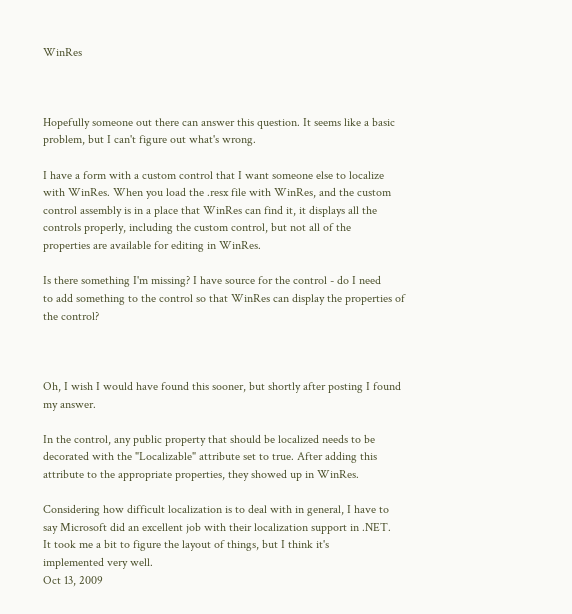WinRes



Hopefully someone out there can answer this question. It seems like a basic
problem, but I can't figure out what's wrong.

I have a form with a custom control that I want someone else to localize
with WinRes. When you load the .resx file with WinRes, and the custom
control assembly is in a place that WinRes can find it, it displays all the
controls properly, including the custom control, but not all of the
properties are available for editing in WinRes.

Is there something I'm missing? I have source for the control - do I need
to add something to the control so that WinRes can display the properties of
the control?



Oh, I wish I would have found this sooner, but shortly after posting I found
my answer.

In the control, any public property that should be localized needs to be
decorated with the "Localizable" attribute set to true. After adding this
attribute to the appropriate properties, they showed up in WinRes.

Considering how difficult localization is to deal with in general, I have to
say Microsoft did an excellent job with their localization support in .NET.
It took me a bit to figure the layout of things, but I think it's
implemented very well.
Oct 13, 2009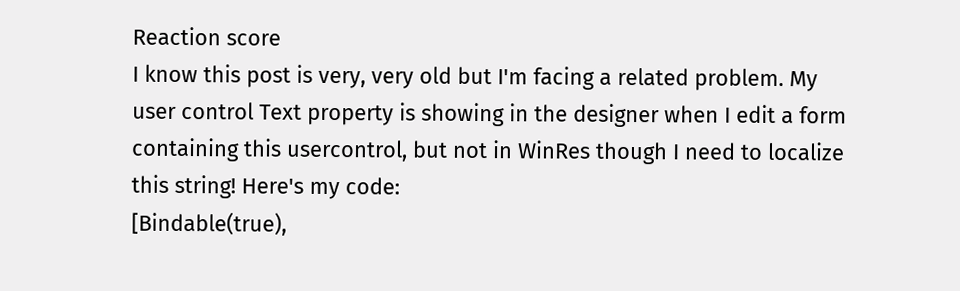Reaction score
I know this post is very, very old but I'm facing a related problem. My user control Text property is showing in the designer when I edit a form containing this usercontrol, but not in WinRes though I need to localize this string! Here's my code:
[Bindable(true),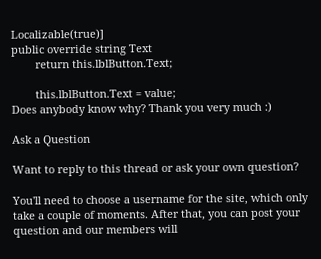Localizable(true)]
public override string Text
        return this.lblButton.Text;

        this.lblButton.Text = value;
Does anybody know why? Thank you very much :)

Ask a Question

Want to reply to this thread or ask your own question?

You'll need to choose a username for the site, which only take a couple of moments. After that, you can post your question and our members will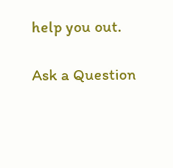help you out.

Ask a Question